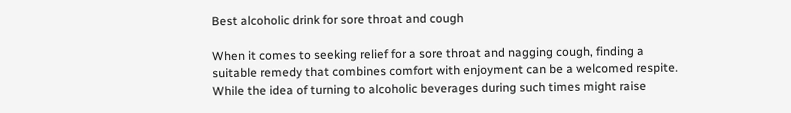Best alcoholic drink for sore throat and cough

When it comes to seeking relief for a sore throat and nagging cough, finding a suitable remedy that combines comfort with enjoyment can be a welcomed respite. While the idea of turning to alcoholic beverages during such times might raise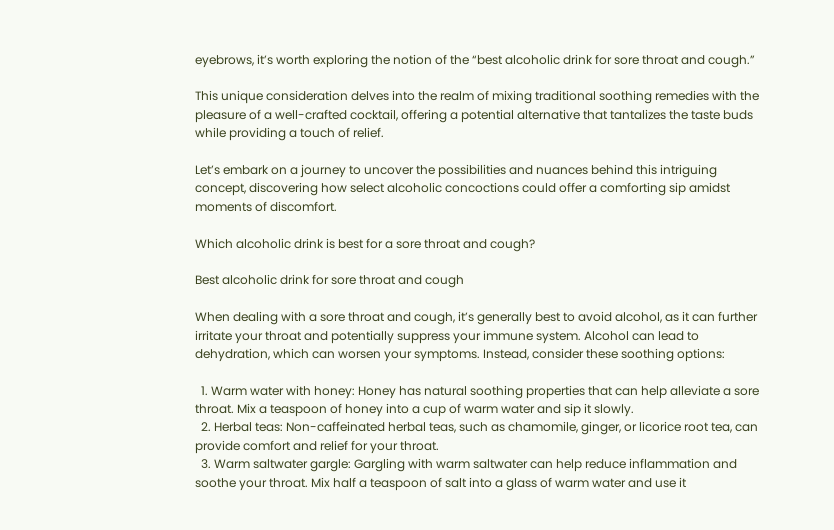eyebrows, it’s worth exploring the notion of the “best alcoholic drink for sore throat and cough.”

This unique consideration delves into the realm of mixing traditional soothing remedies with the pleasure of a well-crafted cocktail, offering a potential alternative that tantalizes the taste buds while providing a touch of relief.

Let’s embark on a journey to uncover the possibilities and nuances behind this intriguing concept, discovering how select alcoholic concoctions could offer a comforting sip amidst moments of discomfort.

Which alcoholic drink is best for a sore throat and cough?

Best alcoholic drink for sore throat and cough

When dealing with a sore throat and cough, it’s generally best to avoid alcohol, as it can further irritate your throat and potentially suppress your immune system. Alcohol can lead to dehydration, which can worsen your symptoms. Instead, consider these soothing options:

  1. Warm water with honey: Honey has natural soothing properties that can help alleviate a sore throat. Mix a teaspoon of honey into a cup of warm water and sip it slowly.
  2. Herbal teas: Non-caffeinated herbal teas, such as chamomile, ginger, or licorice root tea, can provide comfort and relief for your throat.
  3. Warm saltwater gargle: Gargling with warm saltwater can help reduce inflammation and soothe your throat. Mix half a teaspoon of salt into a glass of warm water and use it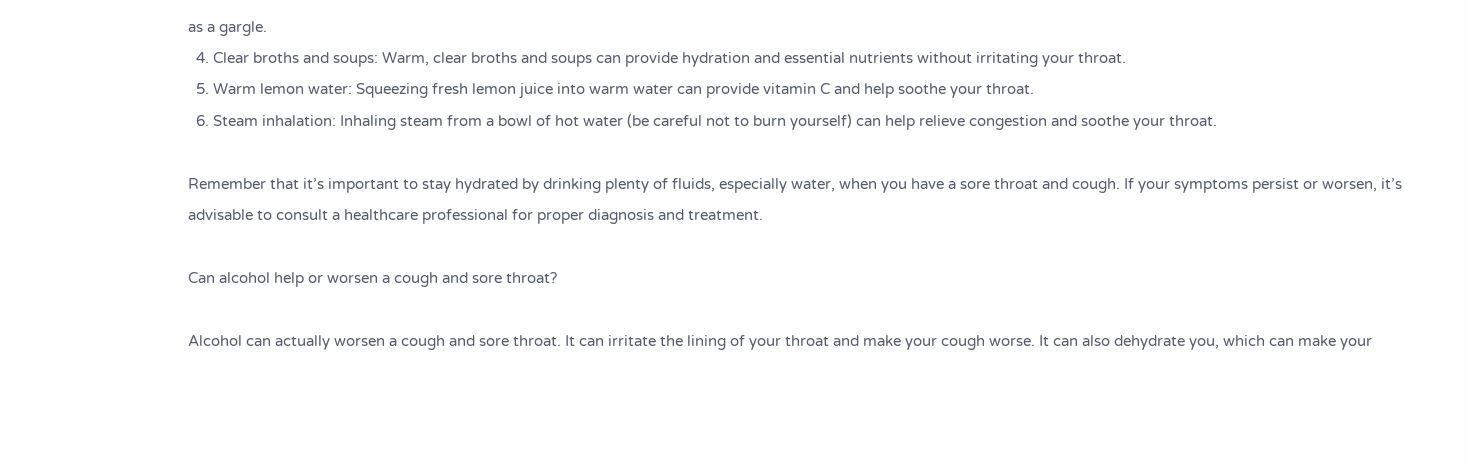as a gargle.
  4. Clear broths and soups: Warm, clear broths and soups can provide hydration and essential nutrients without irritating your throat.
  5. Warm lemon water: Squeezing fresh lemon juice into warm water can provide vitamin C and help soothe your throat.
  6. Steam inhalation: Inhaling steam from a bowl of hot water (be careful not to burn yourself) can help relieve congestion and soothe your throat.

Remember that it’s important to stay hydrated by drinking plenty of fluids, especially water, when you have a sore throat and cough. If your symptoms persist or worsen, it’s advisable to consult a healthcare professional for proper diagnosis and treatment.

Can alcohol help or worsen a cough and sore throat?

Alcohol can actually worsen a cough and sore throat. It can irritate the lining of your throat and make your cough worse. It can also dehydrate you, which can make your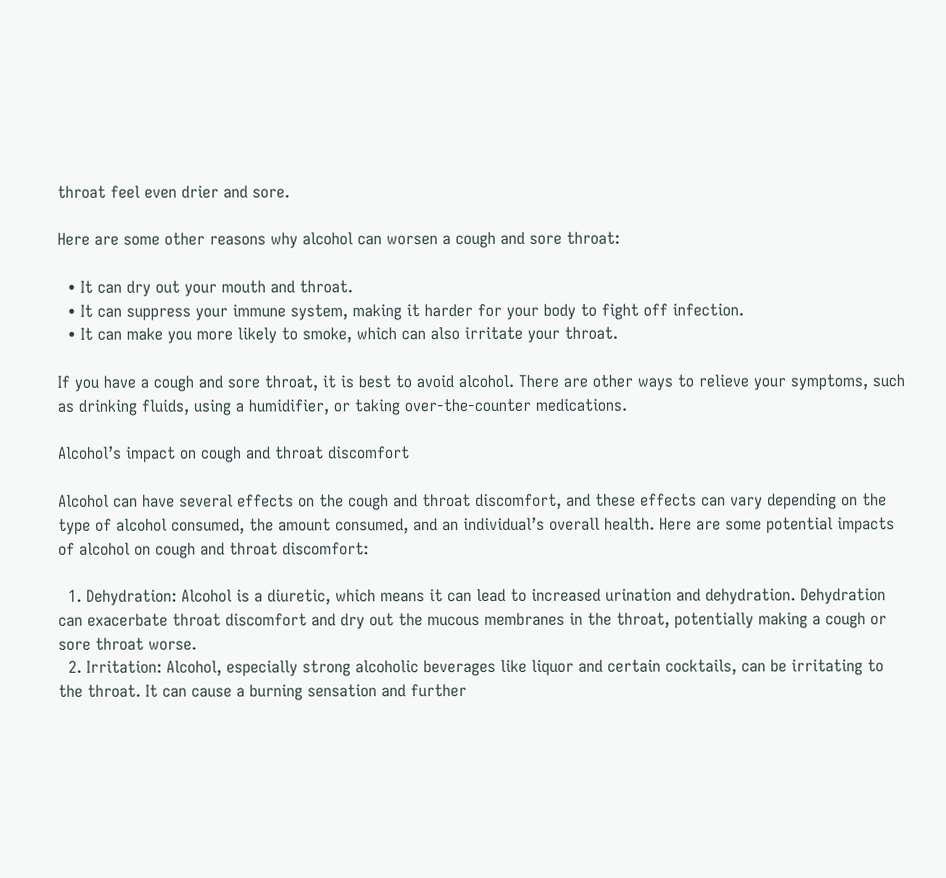throat feel even drier and sore.

Here are some other reasons why alcohol can worsen a cough and sore throat:

  • It can dry out your mouth and throat.
  • It can suppress your immune system, making it harder for your body to fight off infection.
  • It can make you more likely to smoke, which can also irritate your throat.

If you have a cough and sore throat, it is best to avoid alcohol. There are other ways to relieve your symptoms, such as drinking fluids, using a humidifier, or taking over-the-counter medications.

Alcohol’s impact on cough and throat discomfort

Alcohol can have several effects on the cough and throat discomfort, and these effects can vary depending on the type of alcohol consumed, the amount consumed, and an individual’s overall health. Here are some potential impacts of alcohol on cough and throat discomfort:

  1. Dehydration: Alcohol is a diuretic, which means it can lead to increased urination and dehydration. Dehydration can exacerbate throat discomfort and dry out the mucous membranes in the throat, potentially making a cough or sore throat worse.
  2. Irritation: Alcohol, especially strong alcoholic beverages like liquor and certain cocktails, can be irritating to the throat. It can cause a burning sensation and further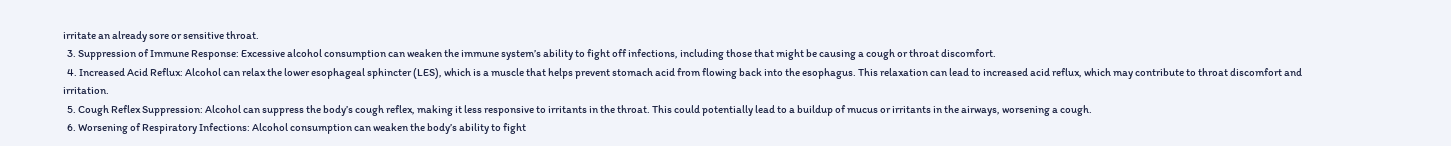irritate an already sore or sensitive throat.
  3. Suppression of Immune Response: Excessive alcohol consumption can weaken the immune system’s ability to fight off infections, including those that might be causing a cough or throat discomfort.
  4. Increased Acid Reflux: Alcohol can relax the lower esophageal sphincter (LES), which is a muscle that helps prevent stomach acid from flowing back into the esophagus. This relaxation can lead to increased acid reflux, which may contribute to throat discomfort and irritation.
  5. Cough Reflex Suppression: Alcohol can suppress the body’s cough reflex, making it less responsive to irritants in the throat. This could potentially lead to a buildup of mucus or irritants in the airways, worsening a cough.
  6. Worsening of Respiratory Infections: Alcohol consumption can weaken the body’s ability to fight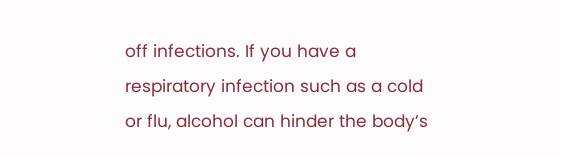off infections. If you have a respiratory infection such as a cold or flu, alcohol can hinder the body’s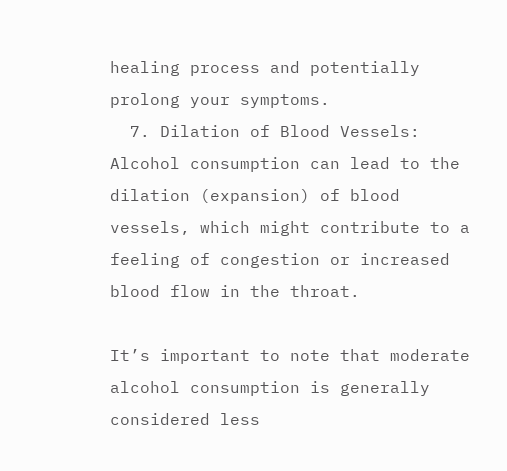healing process and potentially prolong your symptoms.
  7. Dilation of Blood Vessels: Alcohol consumption can lead to the dilation (expansion) of blood vessels, which might contribute to a feeling of congestion or increased blood flow in the throat.

It’s important to note that moderate alcohol consumption is generally considered less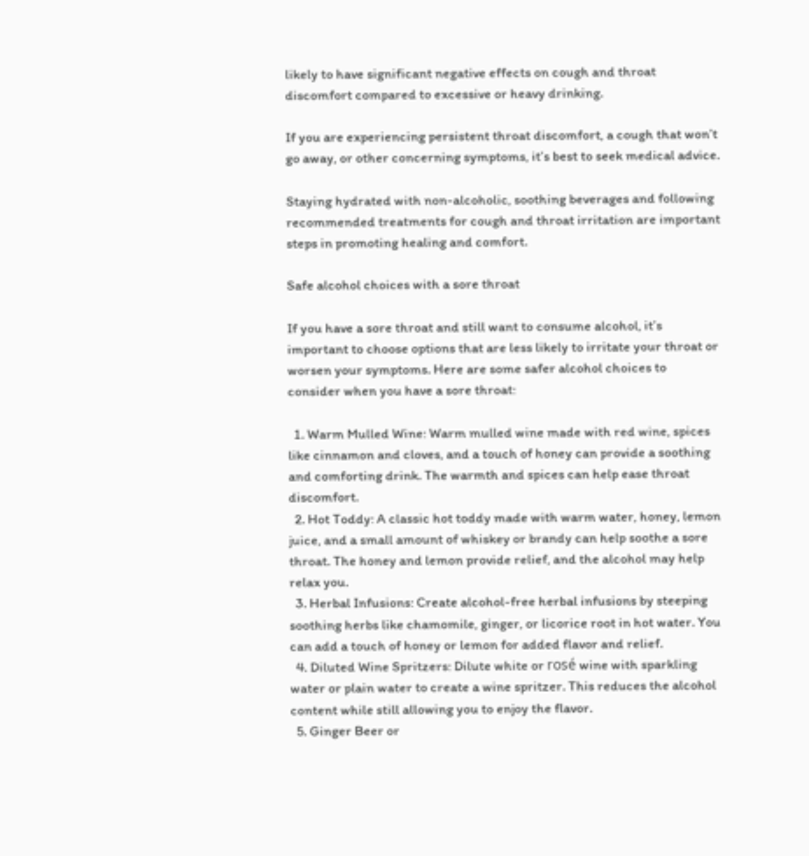likely to have significant negative effects on cough and throat discomfort compared to excessive or heavy drinking.

If you are experiencing persistent throat discomfort, a cough that won’t go away, or other concerning symptoms, it’s best to seek medical advice.

Staying hydrated with non-alcoholic, soothing beverages and following recommended treatments for cough and throat irritation are important steps in promoting healing and comfort.

Safe alcohol choices with a sore throat

If you have a sore throat and still want to consume alcohol, it’s important to choose options that are less likely to irritate your throat or worsen your symptoms. Here are some safer alcohol choices to consider when you have a sore throat:

  1. Warm Mulled Wine: Warm mulled wine made with red wine, spices like cinnamon and cloves, and a touch of honey can provide a soothing and comforting drink. The warmth and spices can help ease throat discomfort.
  2. Hot Toddy: A classic hot toddy made with warm water, honey, lemon juice, and a small amount of whiskey or brandy can help soothe a sore throat. The honey and lemon provide relief, and the alcohol may help relax you.
  3. Herbal Infusions: Create alcohol-free herbal infusions by steeping soothing herbs like chamomile, ginger, or licorice root in hot water. You can add a touch of honey or lemon for added flavor and relief.
  4. Diluted Wine Spritzers: Dilute white or rosé wine with sparkling water or plain water to create a wine spritzer. This reduces the alcohol content while still allowing you to enjoy the flavor.
  5. Ginger Beer or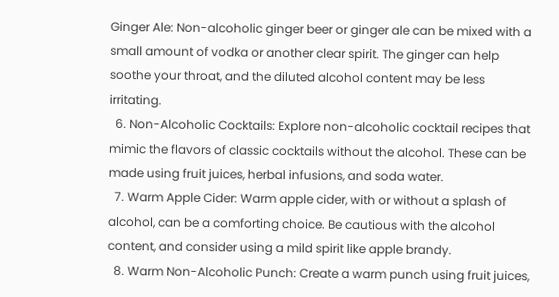Ginger Ale: Non-alcoholic ginger beer or ginger ale can be mixed with a small amount of vodka or another clear spirit. The ginger can help soothe your throat, and the diluted alcohol content may be less irritating.
  6. Non-Alcoholic Cocktails: Explore non-alcoholic cocktail recipes that mimic the flavors of classic cocktails without the alcohol. These can be made using fruit juices, herbal infusions, and soda water.
  7. Warm Apple Cider: Warm apple cider, with or without a splash of alcohol, can be a comforting choice. Be cautious with the alcohol content, and consider using a mild spirit like apple brandy.
  8. Warm Non-Alcoholic Punch: Create a warm punch using fruit juices,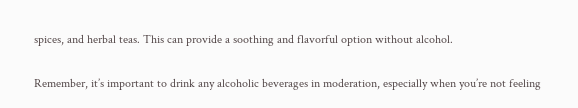spices, and herbal teas. This can provide a soothing and flavorful option without alcohol.

Remember, it’s important to drink any alcoholic beverages in moderation, especially when you’re not feeling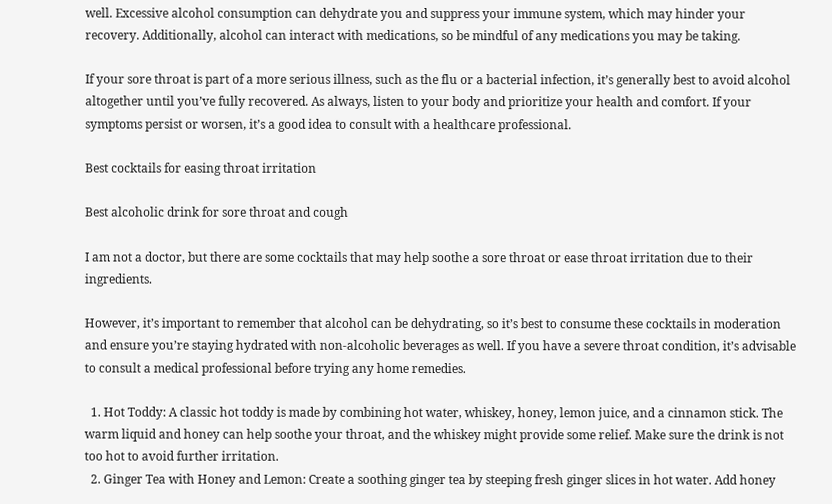well. Excessive alcohol consumption can dehydrate you and suppress your immune system, which may hinder your recovery. Additionally, alcohol can interact with medications, so be mindful of any medications you may be taking.

If your sore throat is part of a more serious illness, such as the flu or a bacterial infection, it’s generally best to avoid alcohol altogether until you’ve fully recovered. As always, listen to your body and prioritize your health and comfort. If your symptoms persist or worsen, it’s a good idea to consult with a healthcare professional.

Best cocktails for easing throat irritation

Best alcoholic drink for sore throat and cough

I am not a doctor, but there are some cocktails that may help soothe a sore throat or ease throat irritation due to their ingredients.

However, it’s important to remember that alcohol can be dehydrating, so it’s best to consume these cocktails in moderation and ensure you’re staying hydrated with non-alcoholic beverages as well. If you have a severe throat condition, it’s advisable to consult a medical professional before trying any home remedies.

  1. Hot Toddy: A classic hot toddy is made by combining hot water, whiskey, honey, lemon juice, and a cinnamon stick. The warm liquid and honey can help soothe your throat, and the whiskey might provide some relief. Make sure the drink is not too hot to avoid further irritation.
  2. Ginger Tea with Honey and Lemon: Create a soothing ginger tea by steeping fresh ginger slices in hot water. Add honey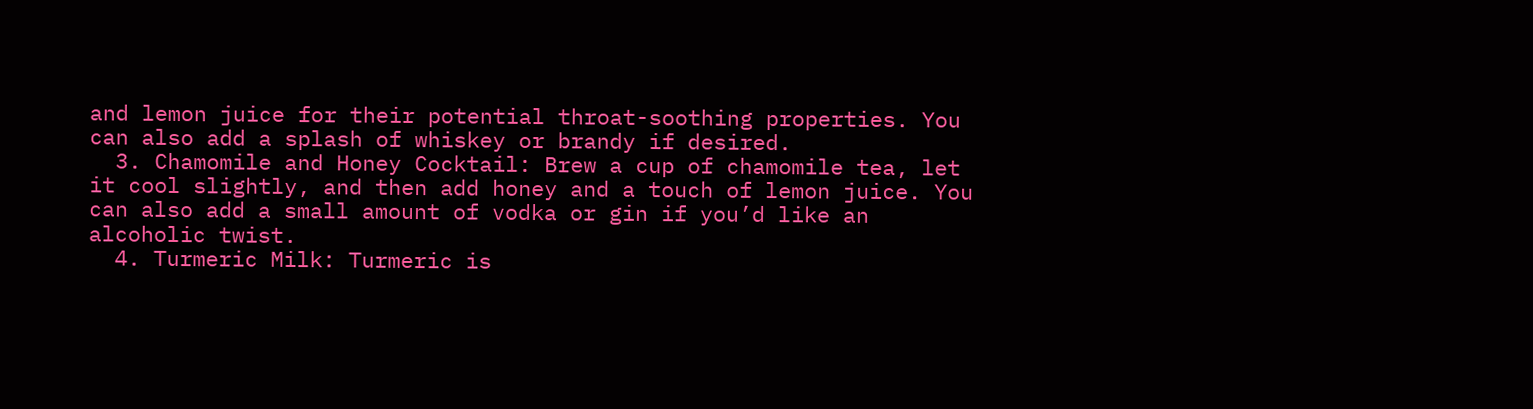and lemon juice for their potential throat-soothing properties. You can also add a splash of whiskey or brandy if desired.
  3. Chamomile and Honey Cocktail: Brew a cup of chamomile tea, let it cool slightly, and then add honey and a touch of lemon juice. You can also add a small amount of vodka or gin if you’d like an alcoholic twist.
  4. Turmeric Milk: Turmeric is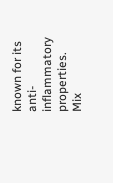known for its anti-inflammatory properties. Mix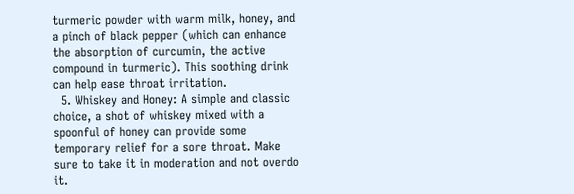turmeric powder with warm milk, honey, and a pinch of black pepper (which can enhance the absorption of curcumin, the active compound in turmeric). This soothing drink can help ease throat irritation.
  5. Whiskey and Honey: A simple and classic choice, a shot of whiskey mixed with a spoonful of honey can provide some temporary relief for a sore throat. Make sure to take it in moderation and not overdo it.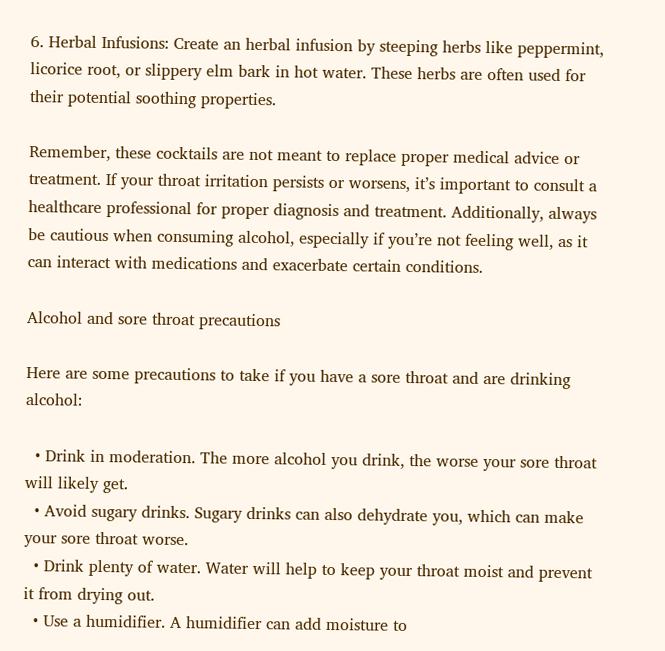6. Herbal Infusions: Create an herbal infusion by steeping herbs like peppermint, licorice root, or slippery elm bark in hot water. These herbs are often used for their potential soothing properties.

Remember, these cocktails are not meant to replace proper medical advice or treatment. If your throat irritation persists or worsens, it’s important to consult a healthcare professional for proper diagnosis and treatment. Additionally, always be cautious when consuming alcohol, especially if you’re not feeling well, as it can interact with medications and exacerbate certain conditions.

Alcohol and sore throat precautions

Here are some precautions to take if you have a sore throat and are drinking alcohol:

  • Drink in moderation. The more alcohol you drink, the worse your sore throat will likely get.
  • Avoid sugary drinks. Sugary drinks can also dehydrate you, which can make your sore throat worse.
  • Drink plenty of water. Water will help to keep your throat moist and prevent it from drying out.
  • Use a humidifier. A humidifier can add moisture to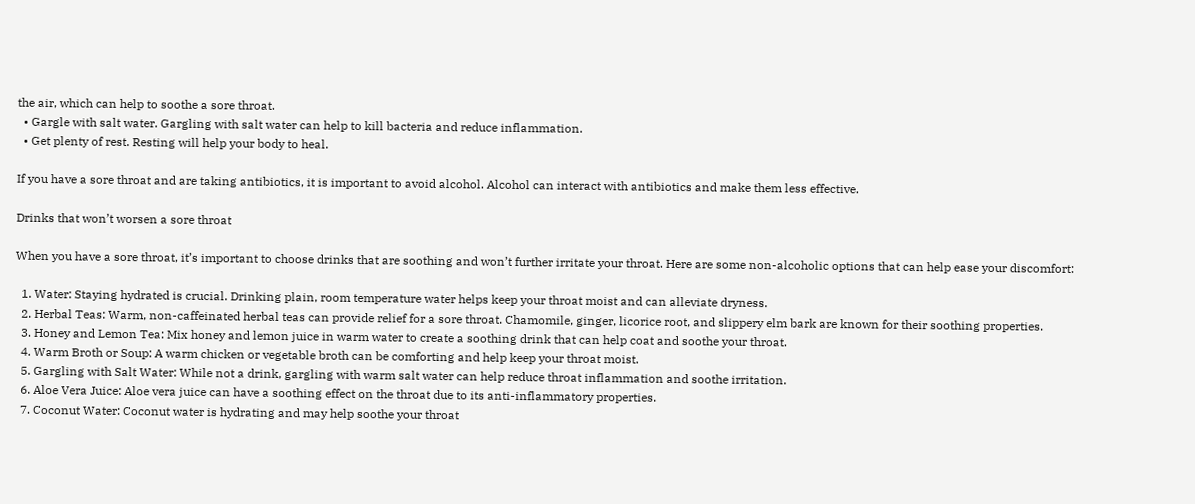the air, which can help to soothe a sore throat.
  • Gargle with salt water. Gargling with salt water can help to kill bacteria and reduce inflammation.
  • Get plenty of rest. Resting will help your body to heal.

If you have a sore throat and are taking antibiotics, it is important to avoid alcohol. Alcohol can interact with antibiotics and make them less effective.

Drinks that won’t worsen a sore throat

When you have a sore throat, it’s important to choose drinks that are soothing and won’t further irritate your throat. Here are some non-alcoholic options that can help ease your discomfort:

  1. Water: Staying hydrated is crucial. Drinking plain, room temperature water helps keep your throat moist and can alleviate dryness.
  2. Herbal Teas: Warm, non-caffeinated herbal teas can provide relief for a sore throat. Chamomile, ginger, licorice root, and slippery elm bark are known for their soothing properties.
  3. Honey and Lemon Tea: Mix honey and lemon juice in warm water to create a soothing drink that can help coat and soothe your throat.
  4. Warm Broth or Soup: A warm chicken or vegetable broth can be comforting and help keep your throat moist.
  5. Gargling with Salt Water: While not a drink, gargling with warm salt water can help reduce throat inflammation and soothe irritation.
  6. Aloe Vera Juice: Aloe vera juice can have a soothing effect on the throat due to its anti-inflammatory properties.
  7. Coconut Water: Coconut water is hydrating and may help soothe your throat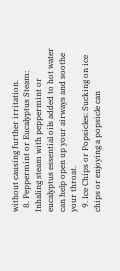without causing further irritation.
  8. Peppermint or Eucalyptus Steam: Inhaling steam with peppermint or eucalyptus essential oils added to hot water can help open up your airways and soothe your throat.
  9. Ice Chips or Popsicles: Sucking on ice chips or enjoying a popsicle can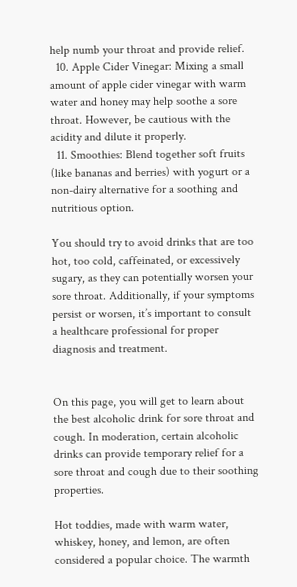help numb your throat and provide relief.
  10. Apple Cider Vinegar: Mixing a small amount of apple cider vinegar with warm water and honey may help soothe a sore throat. However, be cautious with the acidity and dilute it properly.
  11. Smoothies: Blend together soft fruits (like bananas and berries) with yogurt or a non-dairy alternative for a soothing and nutritious option.

You should try to avoid drinks that are too hot, too cold, caffeinated, or excessively sugary, as they can potentially worsen your sore throat. Additionally, if your symptoms persist or worsen, it’s important to consult a healthcare professional for proper diagnosis and treatment.


On this page, you will get to learn about the best alcoholic drink for sore throat and cough. In moderation, certain alcoholic drinks can provide temporary relief for a sore throat and cough due to their soothing properties.

Hot toddies, made with warm water, whiskey, honey, and lemon, are often considered a popular choice. The warmth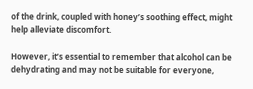of the drink, coupled with honey’s soothing effect, might help alleviate discomfort.

However, it’s essential to remember that alcohol can be dehydrating and may not be suitable for everyone,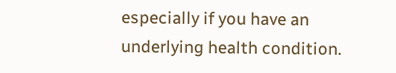especially if you have an underlying health condition.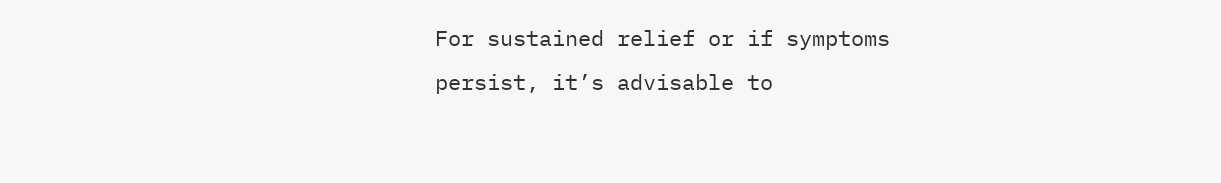For sustained relief or if symptoms persist, it’s advisable to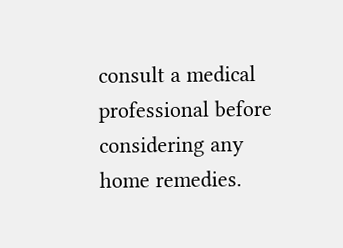consult a medical professional before considering any home remedies.